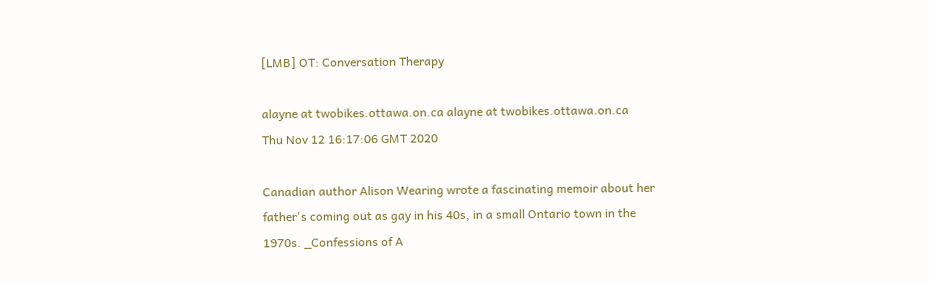[LMB] OT: Conversation Therapy

alayne at twobikes.ottawa.on.ca alayne at twobikes.ottawa.on.ca
Thu Nov 12 16:17:06 GMT 2020

Canadian author Alison Wearing wrote a fascinating memoir about her
father's coming out as gay in his 40s, in a small Ontario town in the
1970s. _Confessions of A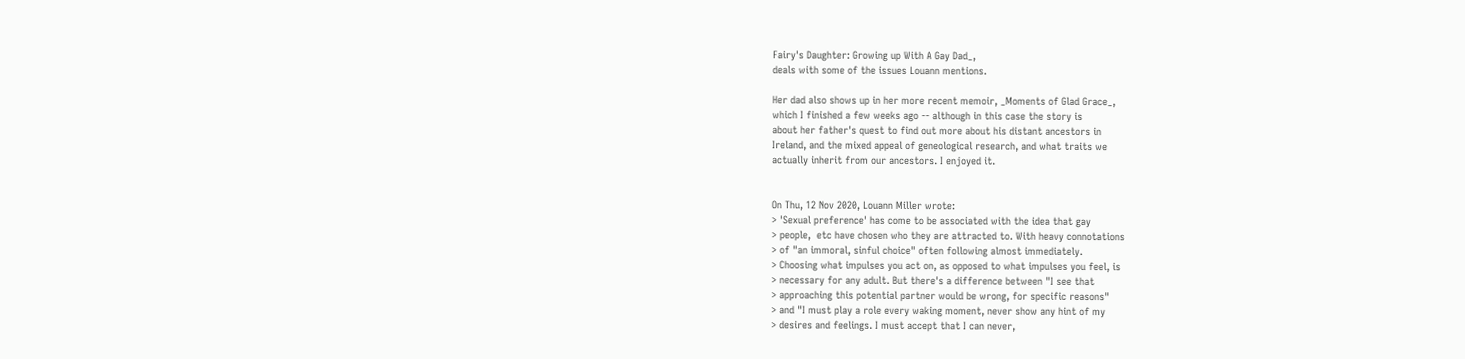Fairy's Daughter: Growing up With A Gay Dad_,
deals with some of the issues Louann mentions.

Her dad also shows up in her more recent memoir, _Moments of Glad Grace_,
which I finished a few weeks ago -- although in this case the story is
about her father's quest to find out more about his distant ancestors in
Ireland, and the mixed appeal of geneological research, and what traits we
actually inherit from our ancestors. I enjoyed it.


On Thu, 12 Nov 2020, Louann Miller wrote:
> 'Sexual preference' has come to be associated with the idea that gay
> people,  etc have chosen who they are attracted to. With heavy connotations
> of "an immoral, sinful choice" often following almost immediately.
> Choosing what impulses you act on, as opposed to what impulses you feel, is
> necessary for any adult. But there's a difference between "I see that
> approaching this potential partner would be wrong, for specific reasons"
> and "I must play a role every waking moment, never show any hint of my
> desires and feelings. I must accept that I can never,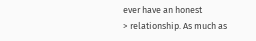ever have an honest
> relationship. As much as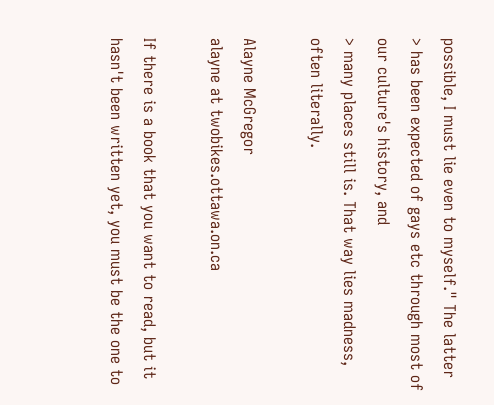possible, I must lie even to myself." The latter
> has been expected of gays etc through most of our culture's history, and
> many places still is. That way lies madness, often literally.

Alayne McGregor
alayne at twobikes.ottawa.on.ca

If there is a book that you want to read, but it hasn't been written yet, you must be the one to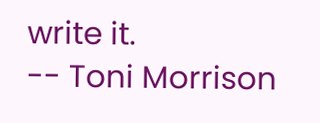write it.
-- Toni Morrison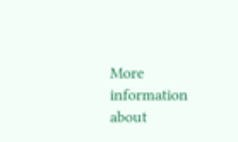More information about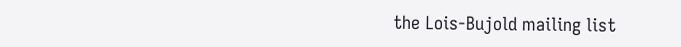the Lois-Bujold mailing list